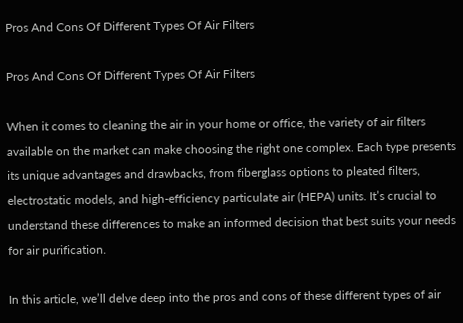Pros And Cons Of Different Types Of Air Filters

Pros And Cons Of Different Types Of Air Filters

When it comes to cleaning the air in your home or office, the variety of air filters available on the market can make choosing the right one complex. Each type presents its unique advantages and drawbacks, from fiberglass options to pleated filters, electrostatic models, and high-efficiency particulate air (HEPA) units. It’s crucial to understand these differences to make an informed decision that best suits your needs for air purification.

In this article, we’ll delve deep into the pros and cons of these different types of air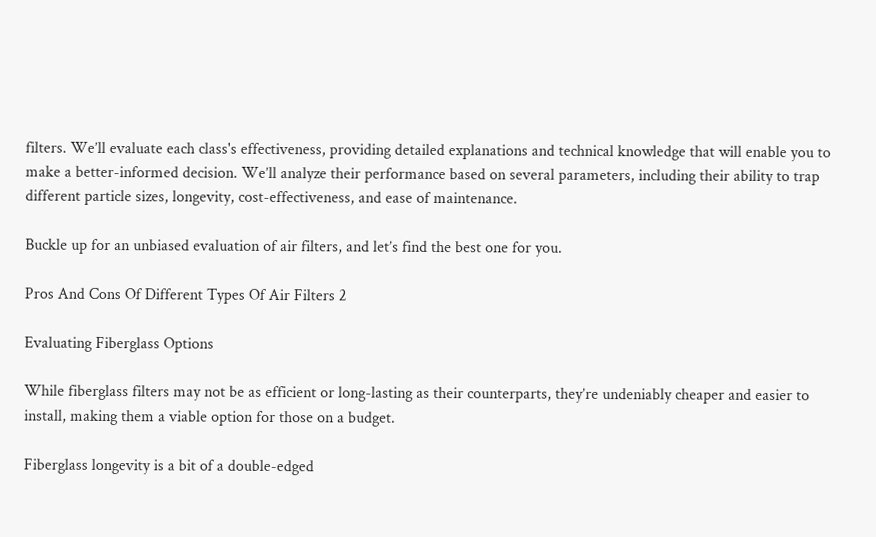filters. We’ll evaluate each class's effectiveness, providing detailed explanations and technical knowledge that will enable you to make a better-informed decision. We’ll analyze their performance based on several parameters, including their ability to trap different particle sizes, longevity, cost-effectiveness, and ease of maintenance.

Buckle up for an unbiased evaluation of air filters, and let’s find the best one for you.

Pros And Cons Of Different Types Of Air Filters 2

Evaluating Fiberglass Options

While fiberglass filters may not be as efficient or long-lasting as their counterparts, they’re undeniably cheaper and easier to install, making them a viable option for those on a budget.

Fiberglass longevity is a bit of a double-edged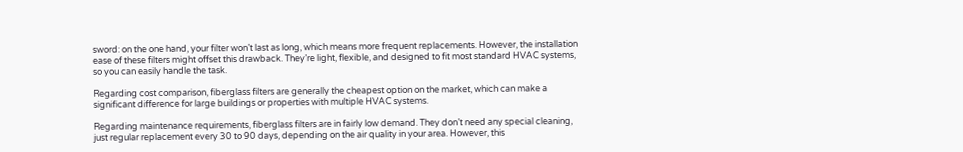sword: on the one hand, your filter won’t last as long, which means more frequent replacements. However, the installation ease of these filters might offset this drawback. They’re light, flexible, and designed to fit most standard HVAC systems, so you can easily handle the task.

Regarding cost comparison, fiberglass filters are generally the cheapest option on the market, which can make a significant difference for large buildings or properties with multiple HVAC systems.

Regarding maintenance requirements, fiberglass filters are in fairly low demand. They don’t need any special cleaning, just regular replacement every 30 to 90 days, depending on the air quality in your area. However, this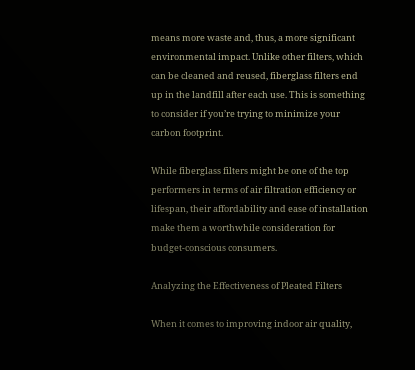means more waste and, thus, a more significant environmental impact. Unlike other filters, which can be cleaned and reused, fiberglass filters end up in the landfill after each use. This is something to consider if you’re trying to minimize your carbon footprint.

While fiberglass filters might be one of the top performers in terms of air filtration efficiency or lifespan, their affordability and ease of installation make them a worthwhile consideration for budget-conscious consumers.

Analyzing the Effectiveness of Pleated Filters

When it comes to improving indoor air quality,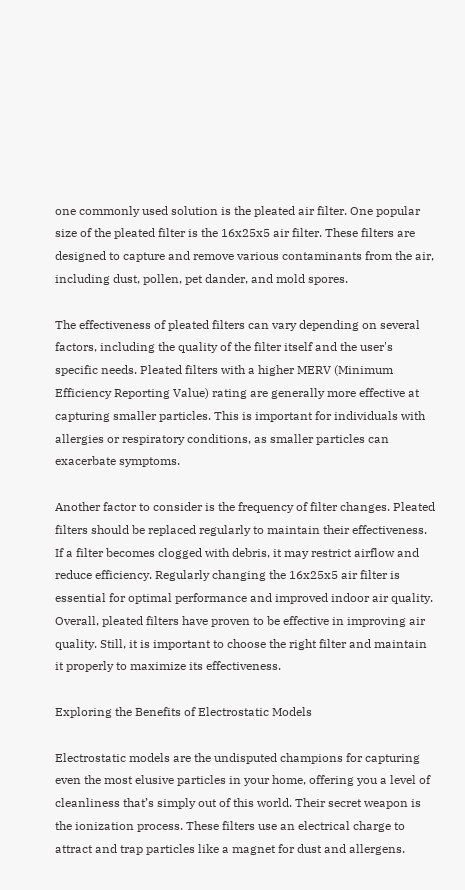one commonly used solution is the pleated air filter. One popular size of the pleated filter is the 16x25x5 air filter. These filters are designed to capture and remove various contaminants from the air, including dust, pollen, pet dander, and mold spores.

The effectiveness of pleated filters can vary depending on several factors, including the quality of the filter itself and the user's specific needs. Pleated filters with a higher MERV (Minimum Efficiency Reporting Value) rating are generally more effective at capturing smaller particles. This is important for individuals with allergies or respiratory conditions, as smaller particles can exacerbate symptoms.

Another factor to consider is the frequency of filter changes. Pleated filters should be replaced regularly to maintain their effectiveness. If a filter becomes clogged with debris, it may restrict airflow and reduce efficiency. Regularly changing the 16x25x5 air filter is essential for optimal performance and improved indoor air quality. Overall, pleated filters have proven to be effective in improving air quality. Still, it is important to choose the right filter and maintain it properly to maximize its effectiveness.

Exploring the Benefits of Electrostatic Models

Electrostatic models are the undisputed champions for capturing even the most elusive particles in your home, offering you a level of cleanliness that’s simply out of this world. Their secret weapon is the ionization process. These filters use an electrical charge to attract and trap particles like a magnet for dust and allergens.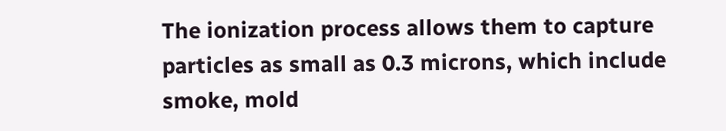The ionization process allows them to capture particles as small as 0.3 microns, which include smoke, mold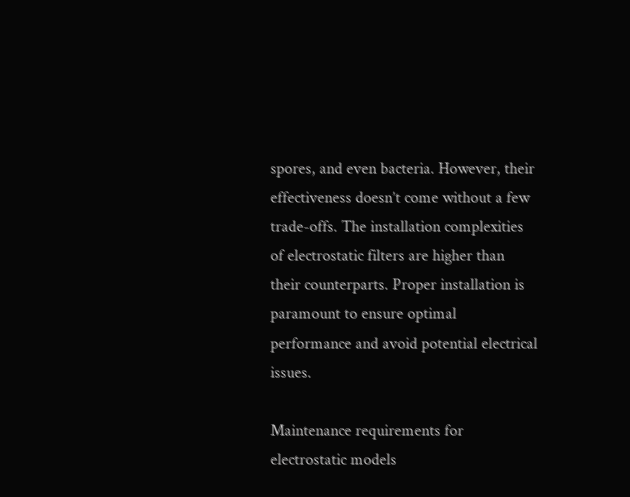spores, and even bacteria. However, their effectiveness doesn’t come without a few trade-offs. The installation complexities of electrostatic filters are higher than their counterparts. Proper installation is paramount to ensure optimal performance and avoid potential electrical issues.

Maintenance requirements for electrostatic models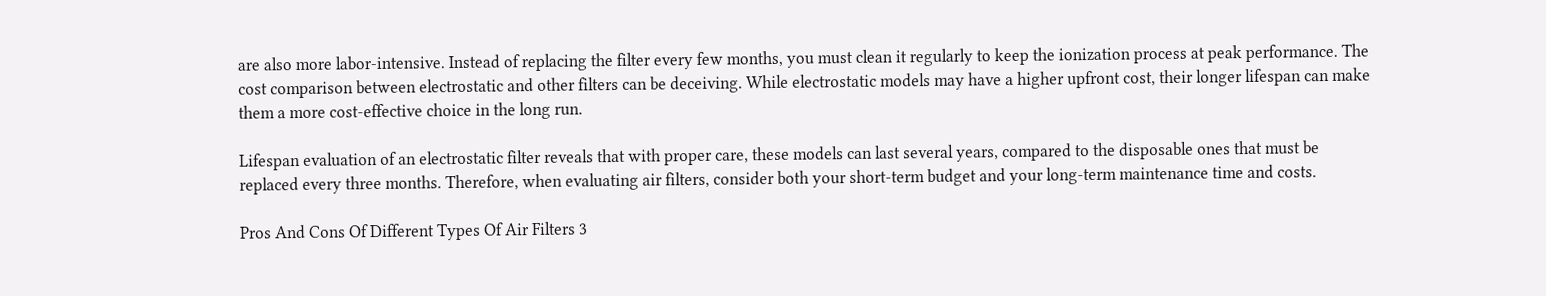are also more labor-intensive. Instead of replacing the filter every few months, you must clean it regularly to keep the ionization process at peak performance. The cost comparison between electrostatic and other filters can be deceiving. While electrostatic models may have a higher upfront cost, their longer lifespan can make them a more cost-effective choice in the long run.

Lifespan evaluation of an electrostatic filter reveals that with proper care, these models can last several years, compared to the disposable ones that must be replaced every three months. Therefore, when evaluating air filters, consider both your short-term budget and your long-term maintenance time and costs.

Pros And Cons Of Different Types Of Air Filters 3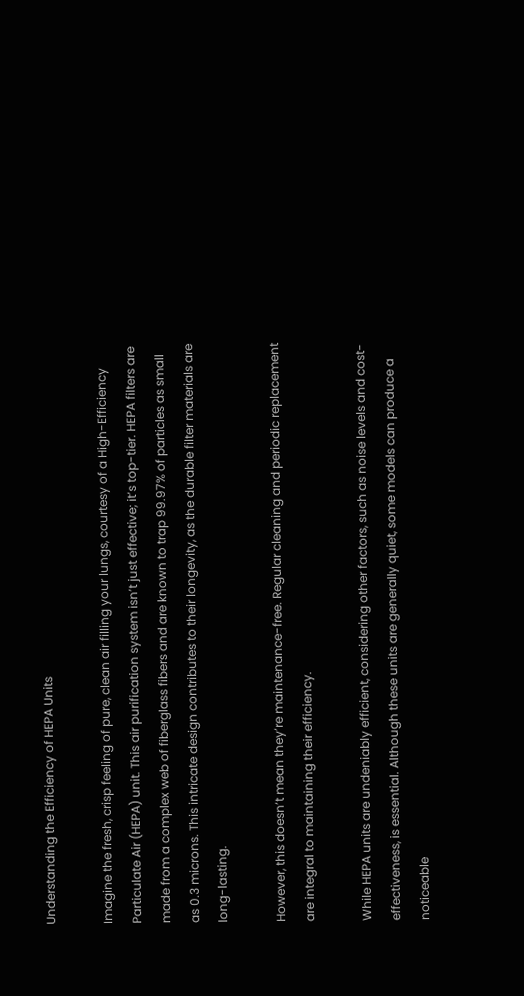Understanding the Efficiency of HEPA Units

Imagine the fresh, crisp feeling of pure, clean air filling your lungs, courtesy of a High-Efficiency Particulate Air (HEPA) unit. This air purification system isn’t just effective; it’s top-tier. HEPA filters are made from a complex web of fiberglass fibers and are known to trap 99.97% of particles as small as 0.3 microns. This intricate design contributes to their longevity, as the durable filter materials are long-lasting.

However, this doesn’t mean they’re maintenance-free. Regular cleaning and periodic replacement are integral to maintaining their efficiency.

While HEPA units are undeniably efficient, considering other factors, such as noise levels and cost-effectiveness, is essential. Although these units are generally quiet, some models can produce a noticeable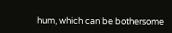hum, which can be bothersome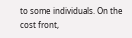to some individuals. On the cost front,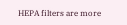HEPA filters are more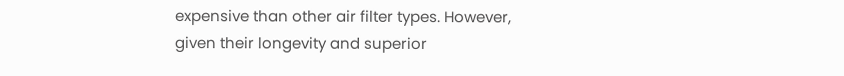expensive than other air filter types. However, given their longevity and superior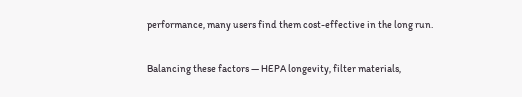performance, many users find them cost-effective in the long run.

Balancing these factors — HEPA longevity, filter materials,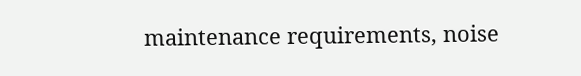maintenance requirements, noise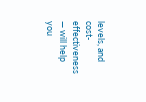levels, and cost-effectiveness — will help you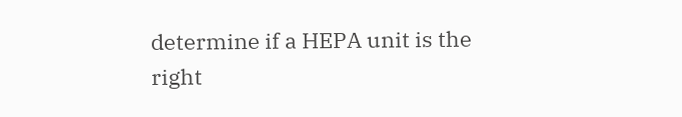determine if a HEPA unit is the right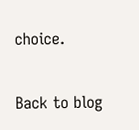choice.

Back to blog